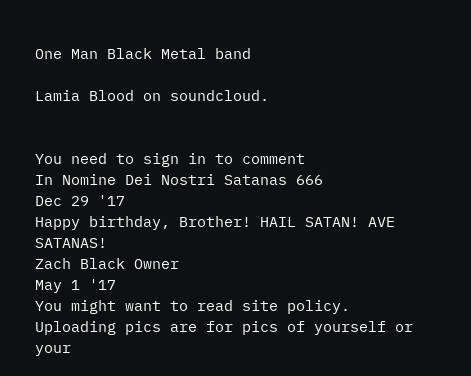One Man Black Metal band

Lamia Blood on soundcloud.


You need to sign in to comment
In Nomine Dei Nostri Satanas 666
Dec 29 '17
Happy birthday, Brother! HAIL SATAN! AVE SATANAS!
Zach Black Owner
May 1 '17
You might want to read site policy. Uploading pics are for pics of yourself or your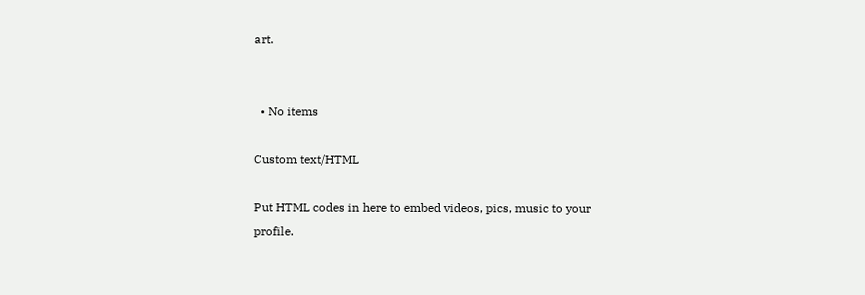art.


  • No items

Custom text/HTML

Put HTML codes in here to embed videos, pics, music to your profile.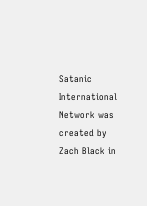Satanic International Network was created by Zach Black in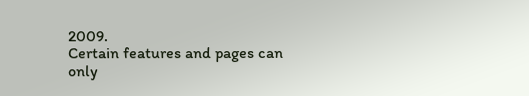2009.
Certain features and pages can only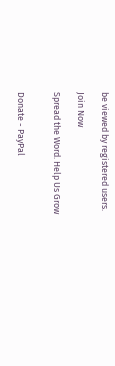be viewed by registered users.

Join Now

Spread the Word. Help Us Grow


Donate - PayPal